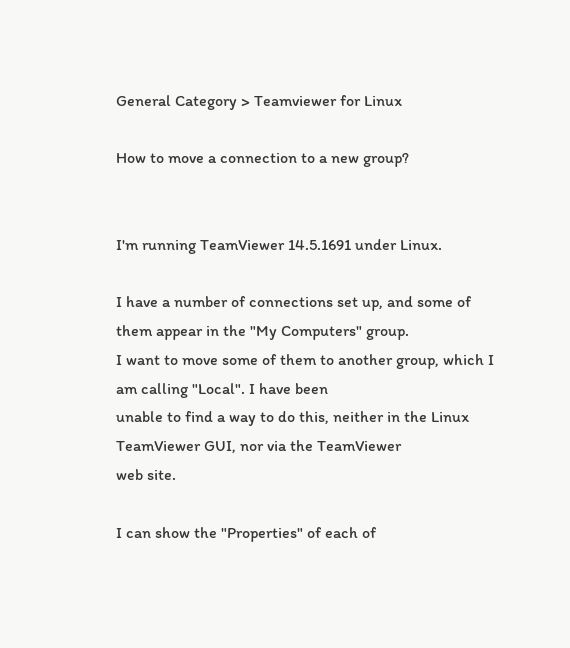General Category > Teamviewer for Linux

How to move a connection to a new group?


I'm running TeamViewer 14.5.1691 under Linux.

I have a number of connections set up, and some of them appear in the "My Computers" group.
I want to move some of them to another group, which I am calling "Local". I have been
unable to find a way to do this, neither in the Linux TeamViewer GUI, nor via the TeamViewer
web site.

I can show the "Properties" of each of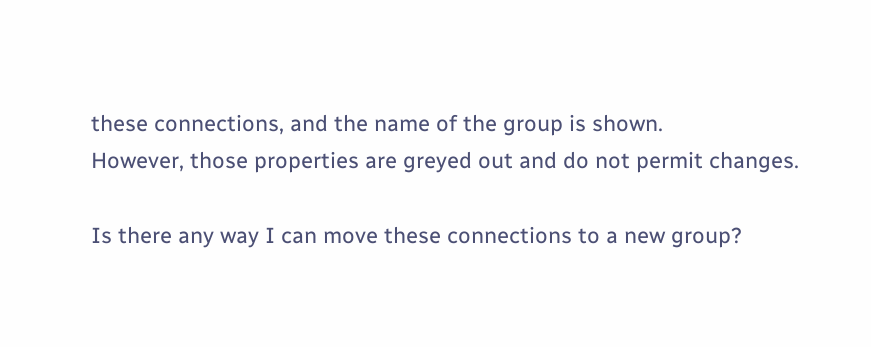these connections, and the name of the group is shown.
However, those properties are greyed out and do not permit changes.

Is there any way I can move these connections to a new group?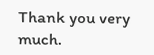Thank you very much.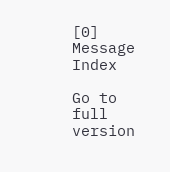[0] Message Index

Go to full version